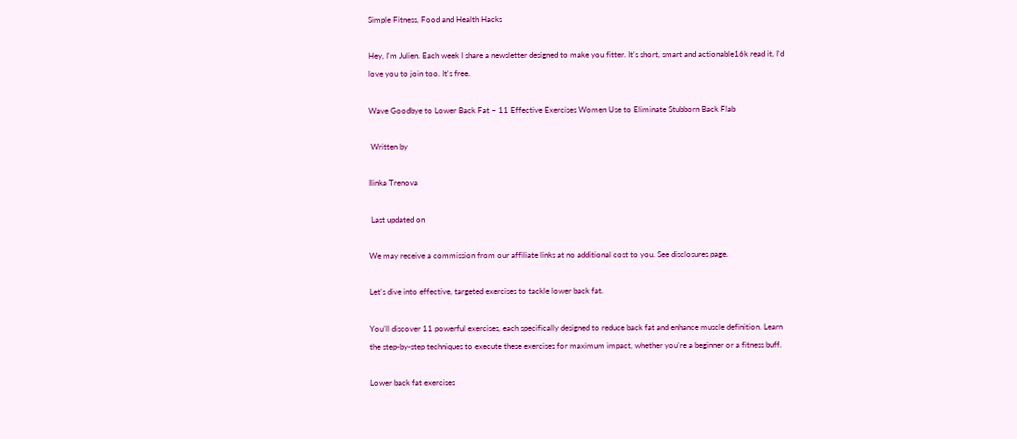Simple Fitness, Food and Health Hacks

Hey, I'm Julien. Each week I share a newsletter designed to make you fitter. It's short, smart and actionable16k read it, I'd love you to join too. It's free.

Wave Goodbye to Lower Back Fat – 11 Effective Exercises Women Use to Eliminate Stubborn Back Flab

 Written by

Ilinka Trenova

 Last updated on

We may receive a commission from our affiliate links at no additional cost to you. See disclosures page.

Let’s dive into effective, targeted exercises to tackle lower back fat.

You’ll discover 11 powerful exercises, each specifically designed to reduce back fat and enhance muscle definition. Learn the step-by-step techniques to execute these exercises for maximum impact, whether you’re a beginner or a fitness buff.

Lower back fat exercises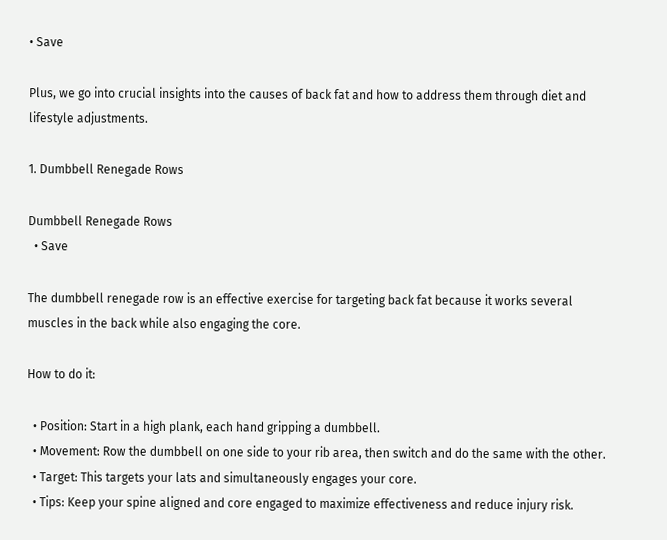• Save

Plus, we go into crucial insights into the causes of back fat and how to address them through diet and lifestyle adjustments.

1. Dumbbell Renegade Rows

Dumbbell Renegade Rows
  • Save

The dumbbell renegade row is an effective exercise for targeting back fat because it works several muscles in the back while also engaging the core.

How to do it:

  • Position: Start in a high plank, each hand gripping a dumbbell.
  • Movement: Row the dumbbell on one side to your rib area, then switch and do the same with the other.
  • Target: This targets your lats and simultaneously engages your core.
  • Tips: Keep your spine aligned and core engaged to maximize effectiveness and reduce injury risk.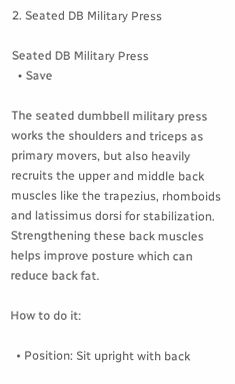2. Seated DB Military Press

Seated DB Military Press
  • Save

The seated dumbbell military press works the shoulders and triceps as primary movers, but also heavily recruits the upper and middle back muscles like the trapezius, rhomboids and latissimus dorsi for stabilization. Strengthening these back muscles helps improve posture which can reduce back fat.

How to do it:

  • Position: Sit upright with back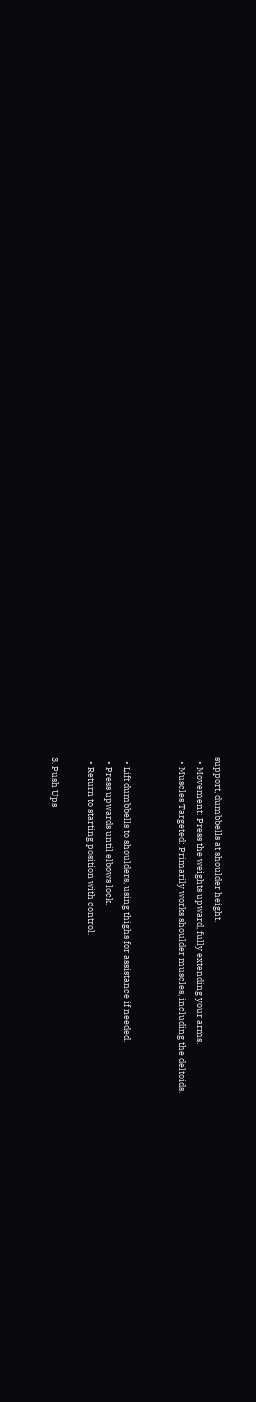support, dumbbells at shoulder height.
  • Movement: Press the weights upward, fully extending your arms.
  • Muscles Targeted: Primarily works shoulder muscles, including the deltoids.


  • Lift dumbbells to shoulders, using thighs for assistance if needed.
  • Press upwards until elbows lock.
  • Return to starting position with control.

3. Push Ups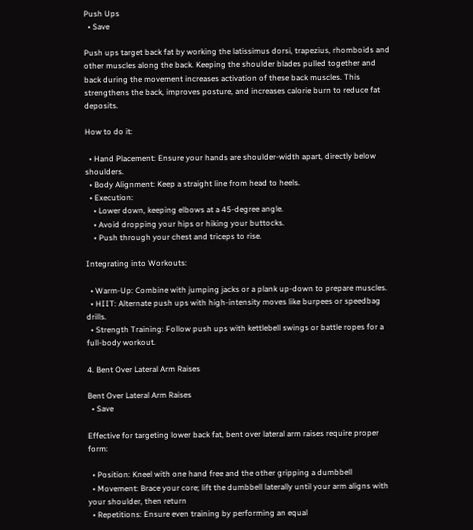Push Ups
  • Save

Push ups target back fat by working the latissimus dorsi, trapezius, rhomboids and other muscles along the back. Keeping the shoulder blades pulled together and back during the movement increases activation of these back muscles. This strengthens the back, improves posture, and increases calorie burn to reduce fat deposits.

How to do it:

  • Hand Placement: Ensure your hands are shoulder-width apart, directly below shoulders.
  • Body Alignment: Keep a straight line from head to heels.
  • Execution:
    • Lower down, keeping elbows at a 45-degree angle.
    • Avoid dropping your hips or hiking your buttocks.
    • Push through your chest and triceps to rise.

Integrating into Workouts:

  • Warm-Up: Combine with jumping jacks or a plank up-down to prepare muscles.
  • HIIT: Alternate push ups with high-intensity moves like burpees or speedbag drills.
  • Strength Training: Follow push ups with kettlebell swings or battle ropes for a full-body workout.

4. Bent Over Lateral Arm Raises

Bent Over Lateral Arm Raises
  • Save

Effective for targeting lower back fat, bent over lateral arm raises require proper form:

  • Position: Kneel with one hand free and the other gripping a dumbbell
  • Movement: Brace your core; lift the dumbbell laterally until your arm aligns with your shoulder, then return
  • Repetitions: Ensure even training by performing an equal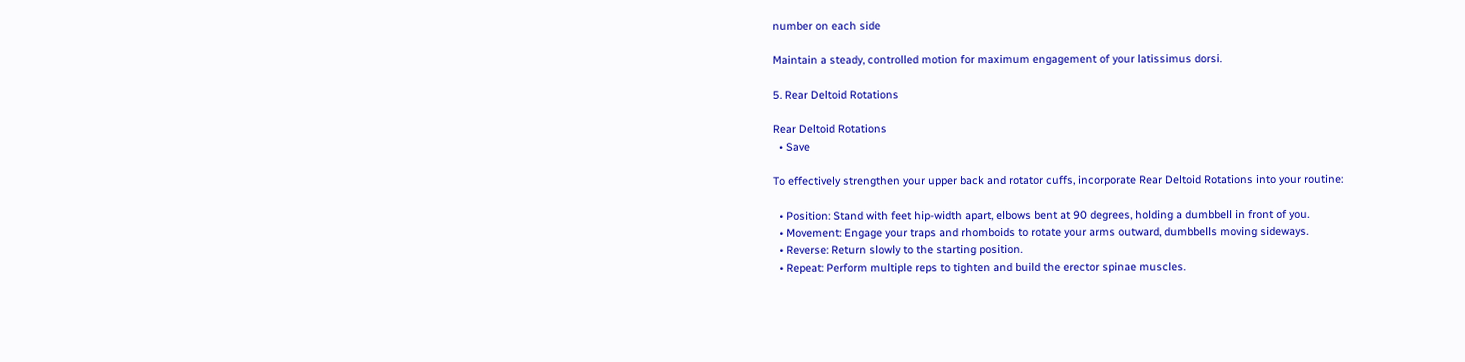number on each side

Maintain a steady, controlled motion for maximum engagement of your latissimus dorsi.

5. Rear Deltoid Rotations

Rear Deltoid Rotations
  • Save

To effectively strengthen your upper back and rotator cuffs, incorporate Rear Deltoid Rotations into your routine:

  • Position: Stand with feet hip-width apart, elbows bent at 90 degrees, holding a dumbbell in front of you.
  • Movement: Engage your traps and rhomboids to rotate your arms outward, dumbbells moving sideways.
  • Reverse: Return slowly to the starting position.
  • Repeat: Perform multiple reps to tighten and build the erector spinae muscles.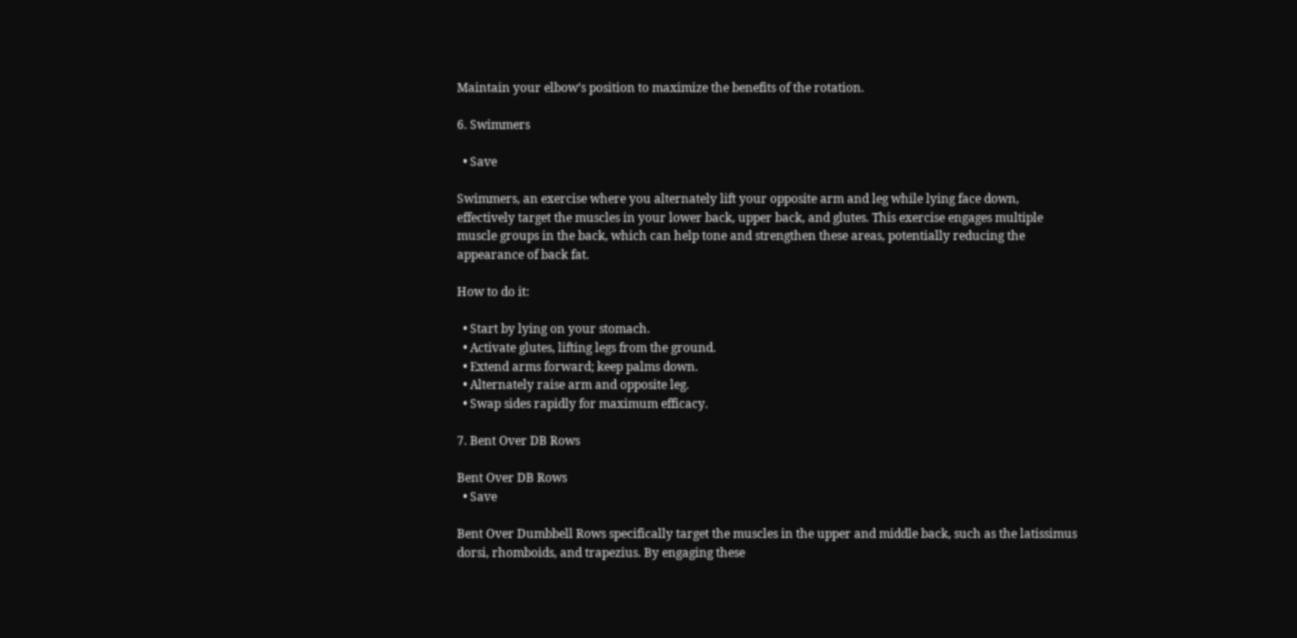Maintain your elbow’s position to maximize the benefits of the rotation.

6. Swimmers

  • Save

Swimmers, an exercise where you alternately lift your opposite arm and leg while lying face down, effectively target the muscles in your lower back, upper back, and glutes. This exercise engages multiple muscle groups in the back, which can help tone and strengthen these areas, potentially reducing the appearance of back fat.

How to do it:

  • Start by lying on your stomach.
  • Activate glutes, lifting legs from the ground.
  • Extend arms forward; keep palms down.
  • Alternately raise arm and opposite leg.
  • Swap sides rapidly for maximum efficacy.

7. Bent Over DB Rows

Bent Over DB Rows
  • Save

Bent Over Dumbbell Rows specifically target the muscles in the upper and middle back, such as the latissimus dorsi, rhomboids, and trapezius. By engaging these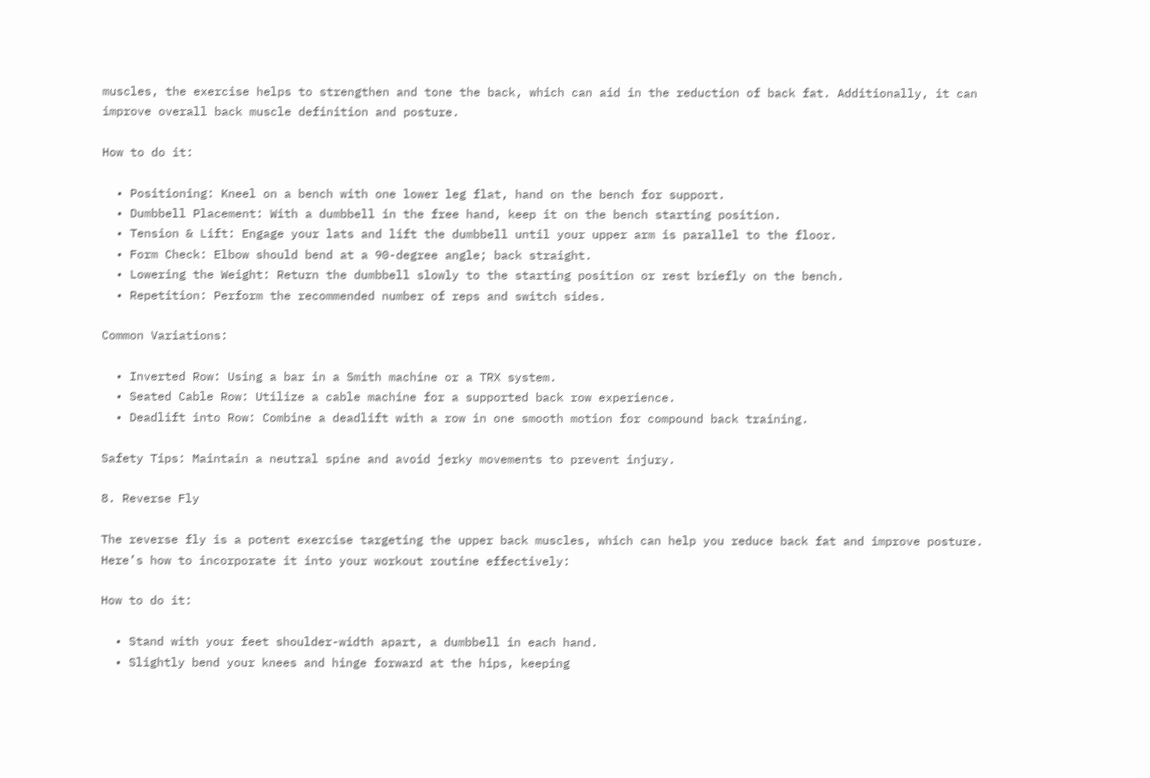muscles, the exercise helps to strengthen and tone the back, which can aid in the reduction of back fat. Additionally, it can improve overall back muscle definition and posture.

How to do it:

  • Positioning: Kneel on a bench with one lower leg flat, hand on the bench for support.
  • Dumbbell Placement: With a dumbbell in the free hand, keep it on the bench starting position.
  • Tension & Lift: Engage your lats and lift the dumbbell until your upper arm is parallel to the floor.
  • Form Check: Elbow should bend at a 90-degree angle; back straight.
  • Lowering the Weight: Return the dumbbell slowly to the starting position or rest briefly on the bench.
  • Repetition: Perform the recommended number of reps and switch sides.

Common Variations:

  • Inverted Row: Using a bar in a Smith machine or a TRX system.
  • Seated Cable Row: Utilize a cable machine for a supported back row experience.
  • Deadlift into Row: Combine a deadlift with a row in one smooth motion for compound back training.

Safety Tips: Maintain a neutral spine and avoid jerky movements to prevent injury.

8. Reverse Fly

The reverse fly is a potent exercise targeting the upper back muscles, which can help you reduce back fat and improve posture. Here’s how to incorporate it into your workout routine effectively:

How to do it:

  • Stand with your feet shoulder-width apart, a dumbbell in each hand.
  • Slightly bend your knees and hinge forward at the hips, keeping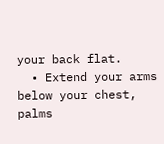your back flat.
  • Extend your arms below your chest, palms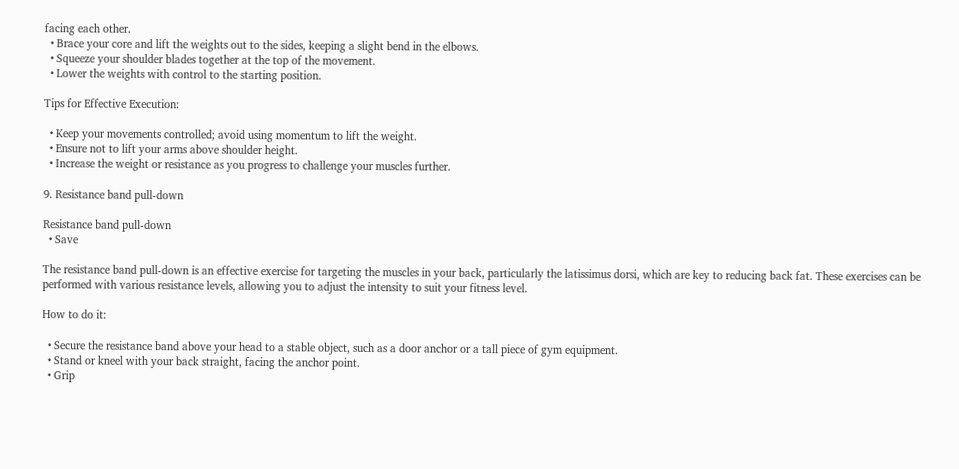facing each other.
  • Brace your core and lift the weights out to the sides, keeping a slight bend in the elbows.
  • Squeeze your shoulder blades together at the top of the movement.
  • Lower the weights with control to the starting position.

Tips for Effective Execution:

  • Keep your movements controlled; avoid using momentum to lift the weight.
  • Ensure not to lift your arms above shoulder height.
  • Increase the weight or resistance as you progress to challenge your muscles further.

9. Resistance band pull-down

Resistance band pull-down
  • Save

The resistance band pull-down is an effective exercise for targeting the muscles in your back, particularly the latissimus dorsi, which are key to reducing back fat. These exercises can be performed with various resistance levels, allowing you to adjust the intensity to suit your fitness level.

How to do it:

  • Secure the resistance band above your head to a stable object, such as a door anchor or a tall piece of gym equipment.
  • Stand or kneel with your back straight, facing the anchor point.
  • Grip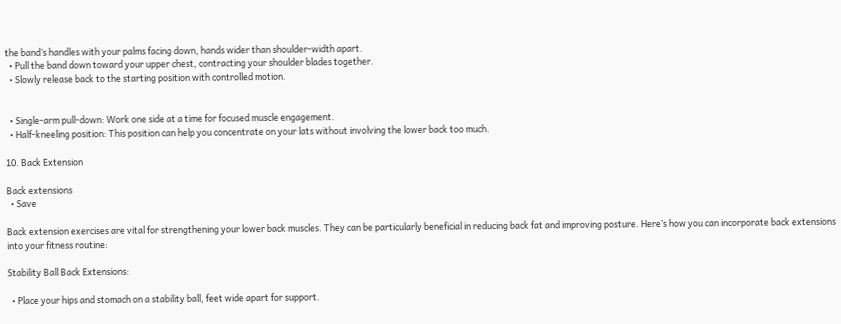the band’s handles with your palms facing down, hands wider than shoulder-width apart.
  • Pull the band down toward your upper chest, contracting your shoulder blades together.
  • Slowly release back to the starting position with controlled motion.


  • Single-arm pull-down: Work one side at a time for focused muscle engagement.
  • Half-kneeling position: This position can help you concentrate on your lats without involving the lower back too much.

10. Back Extension

Back extensions
  • Save

Back extension exercises are vital for strengthening your lower back muscles. They can be particularly beneficial in reducing back fat and improving posture. Here’s how you can incorporate back extensions into your fitness routine:

Stability Ball Back Extensions:

  • Place your hips and stomach on a stability ball, feet wide apart for support.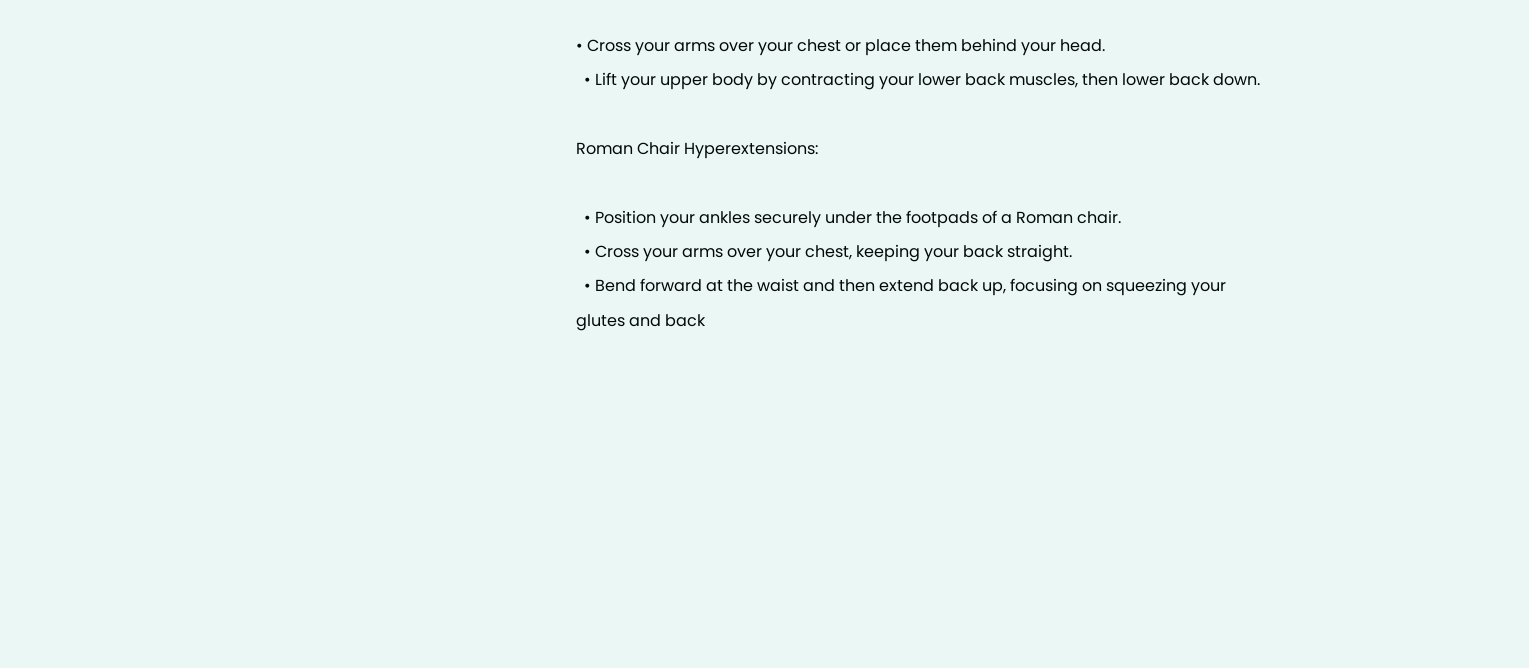• Cross your arms over your chest or place them behind your head.
  • Lift your upper body by contracting your lower back muscles, then lower back down.

Roman Chair Hyperextensions:

  • Position your ankles securely under the footpads of a Roman chair.
  • Cross your arms over your chest, keeping your back straight.
  • Bend forward at the waist and then extend back up, focusing on squeezing your glutes and back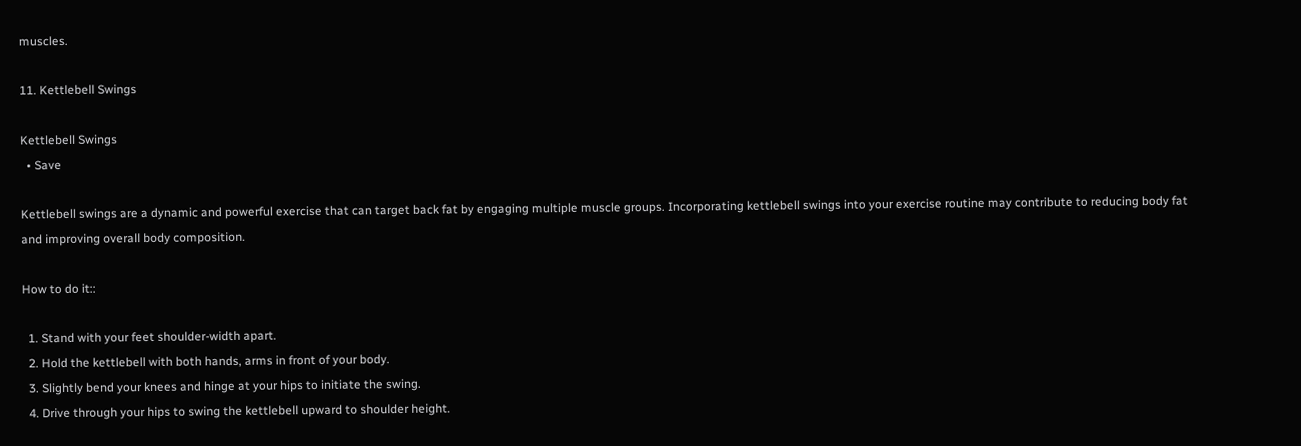muscles.

11. Kettlebell Swings

Kettlebell Swings
  • Save

Kettlebell swings are a dynamic and powerful exercise that can target back fat by engaging multiple muscle groups. Incorporating kettlebell swings into your exercise routine may contribute to reducing body fat and improving overall body composition.

How to do it::

  1. Stand with your feet shoulder-width apart.
  2. Hold the kettlebell with both hands, arms in front of your body.
  3. Slightly bend your knees and hinge at your hips to initiate the swing.
  4. Drive through your hips to swing the kettlebell upward to shoulder height.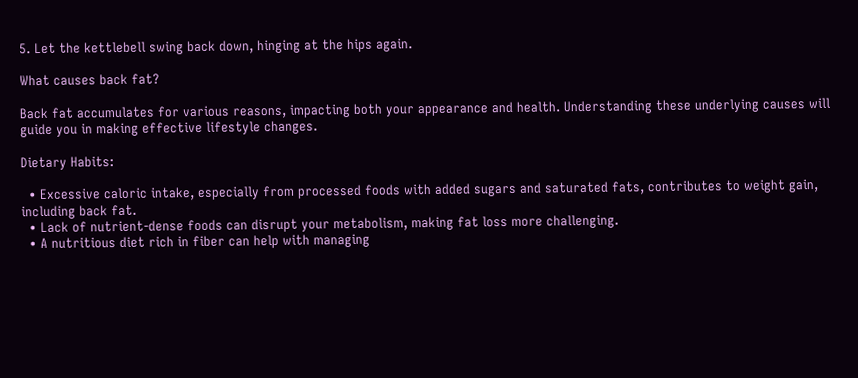5. Let the kettlebell swing back down, hinging at the hips again.

What causes back fat?

Back fat accumulates for various reasons, impacting both your appearance and health. Understanding these underlying causes will guide you in making effective lifestyle changes.

Dietary Habits:

  • Excessive caloric intake, especially from processed foods with added sugars and saturated fats, contributes to weight gain, including back fat.
  • Lack of nutrient-dense foods can disrupt your metabolism, making fat loss more challenging.
  • A nutritious diet rich in fiber can help with managing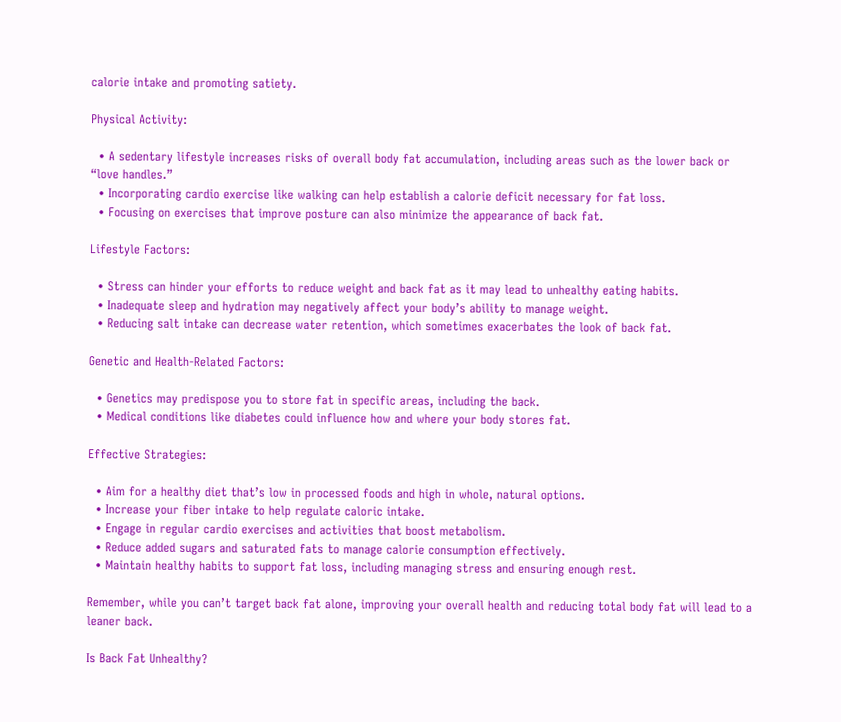calorie intake and promoting satiety.

Physical Activity:

  • A sedentary lifestyle increases risks of overall body fat accumulation, including areas such as the lower back or “love handles.”
  • Incorporating cardio exercise like walking can help establish a calorie deficit necessary for fat loss.
  • Focusing on exercises that improve posture can also minimize the appearance of back fat.

Lifestyle Factors:

  • Stress can hinder your efforts to reduce weight and back fat as it may lead to unhealthy eating habits.
  • Inadequate sleep and hydration may negatively affect your body’s ability to manage weight.
  • Reducing salt intake can decrease water retention, which sometimes exacerbates the look of back fat.

Genetic and Health-Related Factors:

  • Genetics may predispose you to store fat in specific areas, including the back.
  • Medical conditions like diabetes could influence how and where your body stores fat.

Effective Strategies:

  • Aim for a healthy diet that’s low in processed foods and high in whole, natural options.
  • Increase your fiber intake to help regulate caloric intake.
  • Engage in regular cardio exercises and activities that boost metabolism.
  • Reduce added sugars and saturated fats to manage calorie consumption effectively.
  • Maintain healthy habits to support fat loss, including managing stress and ensuring enough rest.

Remember, while you can’t target back fat alone, improving your overall health and reducing total body fat will lead to a leaner back.

Is Back Fat Unhealthy?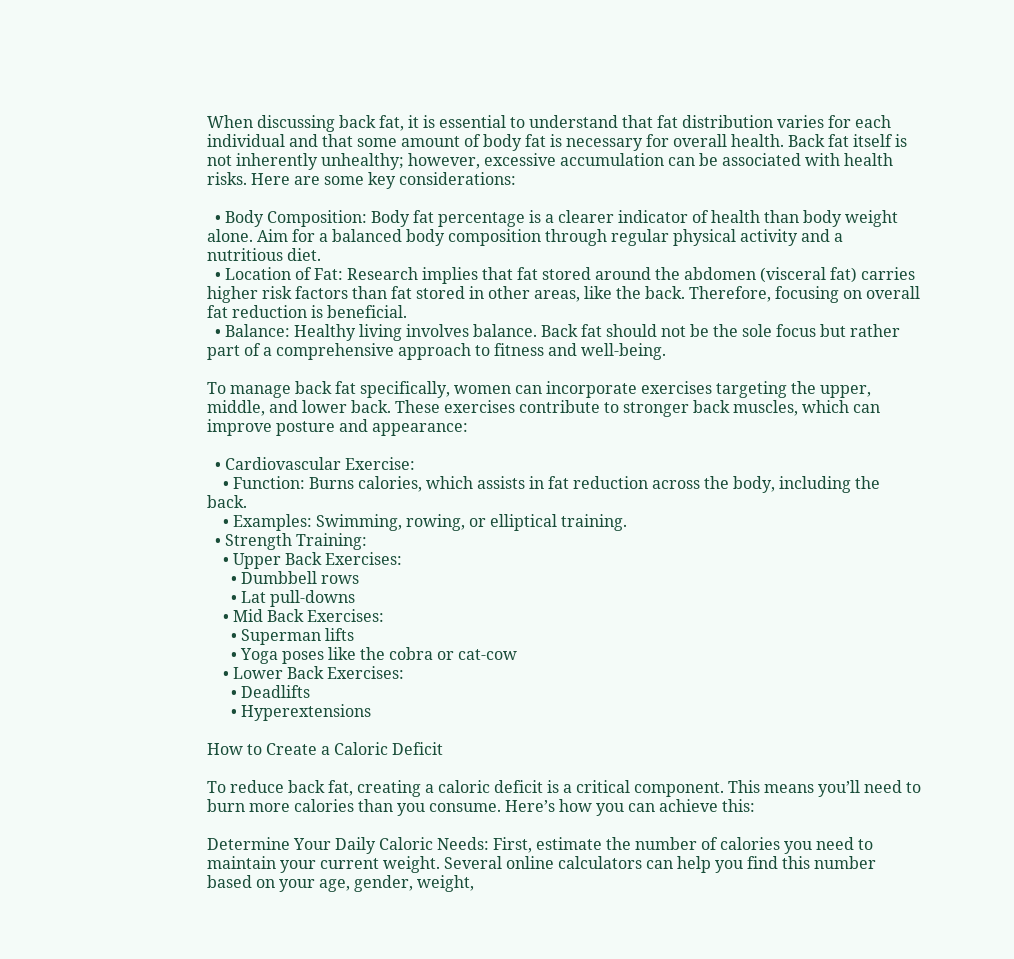When discussing back fat, it is essential to understand that fat distribution varies for each individual and that some amount of body fat is necessary for overall health. Back fat itself is not inherently unhealthy; however, excessive accumulation can be associated with health risks. Here are some key considerations:

  • Body Composition: Body fat percentage is a clearer indicator of health than body weight alone. Aim for a balanced body composition through regular physical activity and a nutritious diet.
  • Location of Fat: Research implies that fat stored around the abdomen (visceral fat) carries higher risk factors than fat stored in other areas, like the back. Therefore, focusing on overall fat reduction is beneficial.
  • Balance: Healthy living involves balance. Back fat should not be the sole focus but rather part of a comprehensive approach to fitness and well-being.

To manage back fat specifically, women can incorporate exercises targeting the upper, middle, and lower back. These exercises contribute to stronger back muscles, which can improve posture and appearance:

  • Cardiovascular Exercise:
    • Function: Burns calories, which assists in fat reduction across the body, including the back.
    • Examples: Swimming, rowing, or elliptical training.
  • Strength Training:
    • Upper Back Exercises:
      • Dumbbell rows
      • Lat pull-downs
    • Mid Back Exercises:
      • Superman lifts
      • Yoga poses like the cobra or cat-cow
    • Lower Back Exercises:
      • Deadlifts
      • Hyperextensions

How to Create a Caloric Deficit

To reduce back fat, creating a caloric deficit is a critical component. This means you’ll need to burn more calories than you consume. Here’s how you can achieve this:

Determine Your Daily Caloric Needs: First, estimate the number of calories you need to maintain your current weight. Several online calculators can help you find this number based on your age, gender, weight,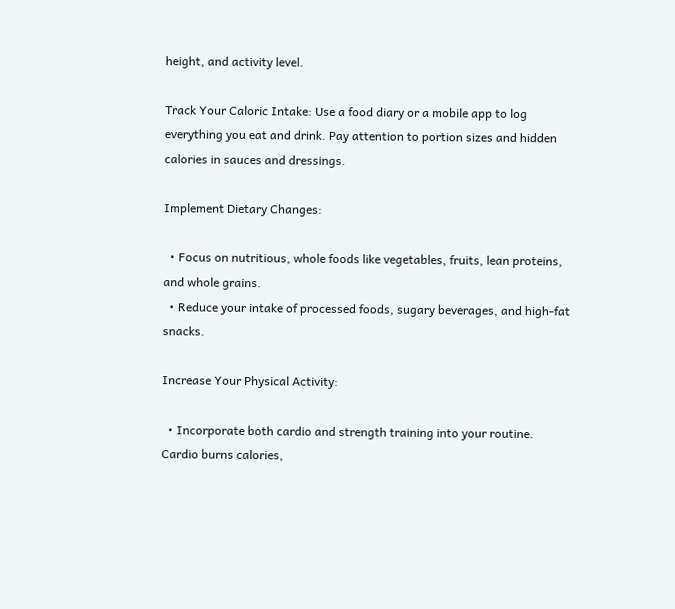height, and activity level.

Track Your Caloric Intake: Use a food diary or a mobile app to log everything you eat and drink. Pay attention to portion sizes and hidden calories in sauces and dressings.

Implement Dietary Changes:

  • Focus on nutritious, whole foods like vegetables, fruits, lean proteins, and whole grains.
  • Reduce your intake of processed foods, sugary beverages, and high-fat snacks.

Increase Your Physical Activity:

  • Incorporate both cardio and strength training into your routine. Cardio burns calories,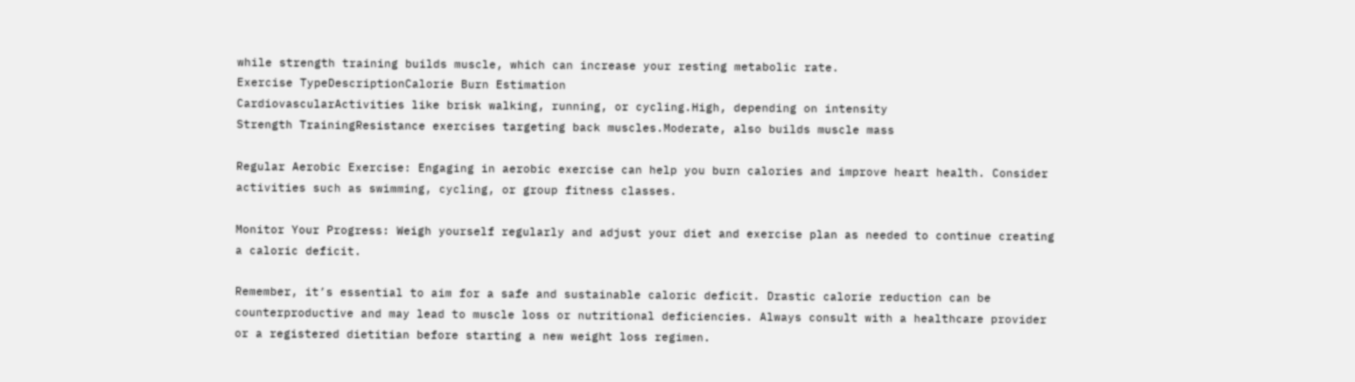while strength training builds muscle, which can increase your resting metabolic rate.
Exercise TypeDescriptionCalorie Burn Estimation
CardiovascularActivities like brisk walking, running, or cycling.High, depending on intensity
Strength TrainingResistance exercises targeting back muscles.Moderate, also builds muscle mass

Regular Aerobic Exercise: Engaging in aerobic exercise can help you burn calories and improve heart health. Consider activities such as swimming, cycling, or group fitness classes.

Monitor Your Progress: Weigh yourself regularly and adjust your diet and exercise plan as needed to continue creating a caloric deficit.

Remember, it’s essential to aim for a safe and sustainable caloric deficit. Drastic calorie reduction can be counterproductive and may lead to muscle loss or nutritional deficiencies. Always consult with a healthcare provider or a registered dietitian before starting a new weight loss regimen.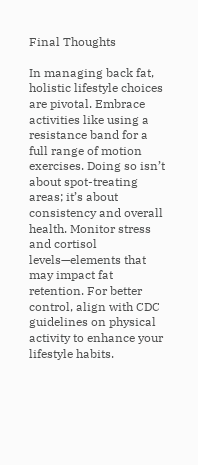Final Thoughts

In managing back fat, holistic lifestyle choices are pivotal. Embrace activities like using a resistance band for a full range of motion exercises. Doing so isn’t about spot-treating areas; it’s about consistency and overall health. Monitor stress and cortisol levels—elements that may impact fat retention. For better control, align with CDC guidelines on physical activity to enhance your lifestyle habits.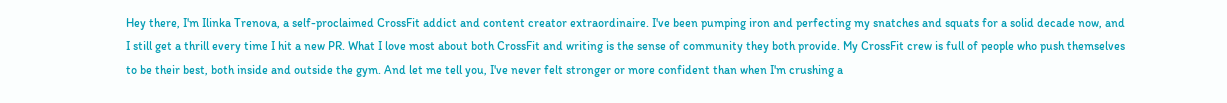Hey there, I'm Ilinka Trenova, a self-proclaimed CrossFit addict and content creator extraordinaire. I've been pumping iron and perfecting my snatches and squats for a solid decade now, and I still get a thrill every time I hit a new PR. What I love most about both CrossFit and writing is the sense of community they both provide. My CrossFit crew is full of people who push themselves to be their best, both inside and outside the gym. And let me tell you, I've never felt stronger or more confident than when I'm crushing a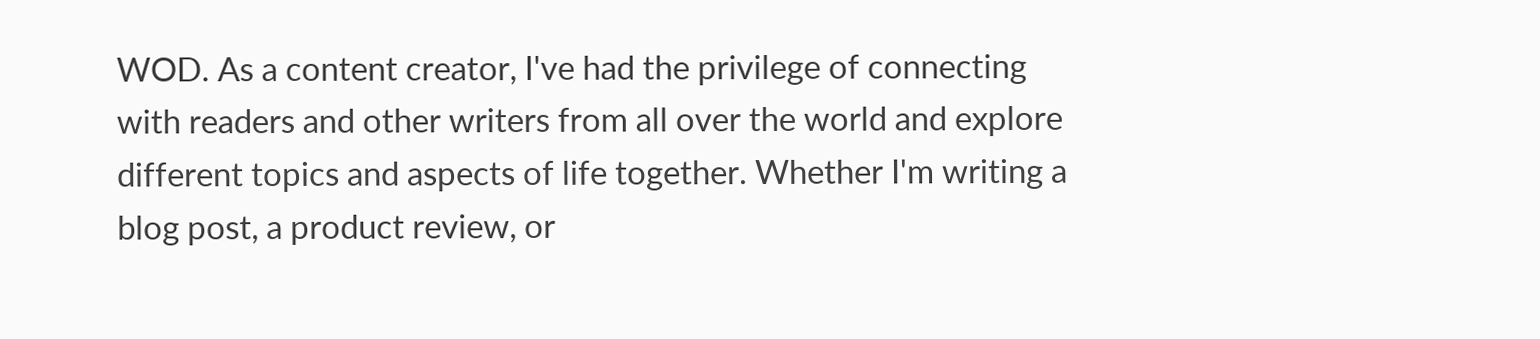WOD. As a content creator, I've had the privilege of connecting with readers and other writers from all over the world and explore different topics and aspects of life together. Whether I'm writing a blog post, a product review, or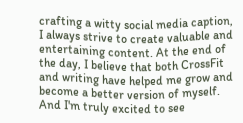crafting a witty social media caption, I always strive to create valuable and entertaining content. At the end of the day, I believe that both CrossFit and writing have helped me grow and become a better version of myself. And I'm truly excited to see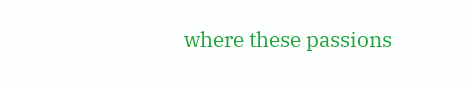where these passions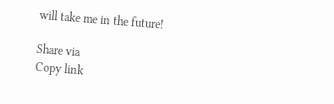will take me in the future!

Share via
Copy link